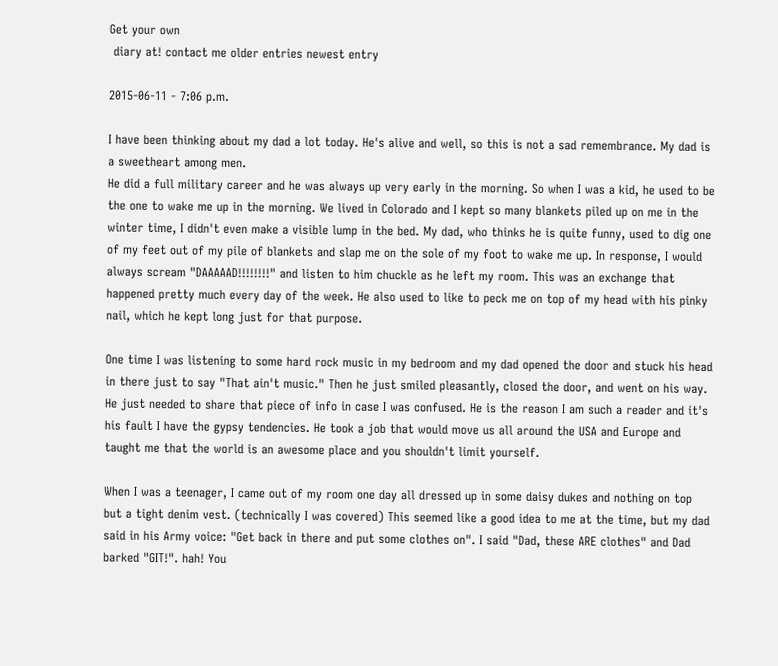Get your own
 diary at! contact me older entries newest entry

2015-06-11 - 7:06 p.m.

I have been thinking about my dad a lot today. He's alive and well, so this is not a sad remembrance. My dad is a sweetheart among men.
He did a full military career and he was always up very early in the morning. So when I was a kid, he used to be the one to wake me up in the morning. We lived in Colorado and I kept so many blankets piled up on me in the winter time, I didn't even make a visible lump in the bed. My dad, who thinks he is quite funny, used to dig one of my feet out of my pile of blankets and slap me on the sole of my foot to wake me up. In response, I would always scream "DAAAAAD!!!!!!!!" and listen to him chuckle as he left my room. This was an exchange that happened pretty much every day of the week. He also used to like to peck me on top of my head with his pinky nail, which he kept long just for that purpose.

One time I was listening to some hard rock music in my bedroom and my dad opened the door and stuck his head in there just to say "That ain't music." Then he just smiled pleasantly, closed the door, and went on his way. He just needed to share that piece of info in case I was confused. He is the reason I am such a reader and it's his fault I have the gypsy tendencies. He took a job that would move us all around the USA and Europe and taught me that the world is an awesome place and you shouldn't limit yourself.

When I was a teenager, I came out of my room one day all dressed up in some daisy dukes and nothing on top but a tight denim vest. (technically I was covered) This seemed like a good idea to me at the time, but my dad said in his Army voice: "Get back in there and put some clothes on". I said "Dad, these ARE clothes" and Dad barked "GIT!". hah! You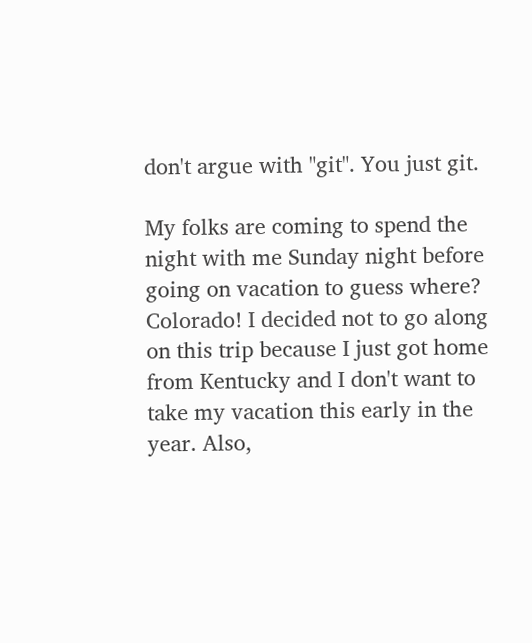don't argue with "git". You just git.

My folks are coming to spend the night with me Sunday night before going on vacation to guess where? Colorado! I decided not to go along on this trip because I just got home from Kentucky and I don't want to take my vacation this early in the year. Also,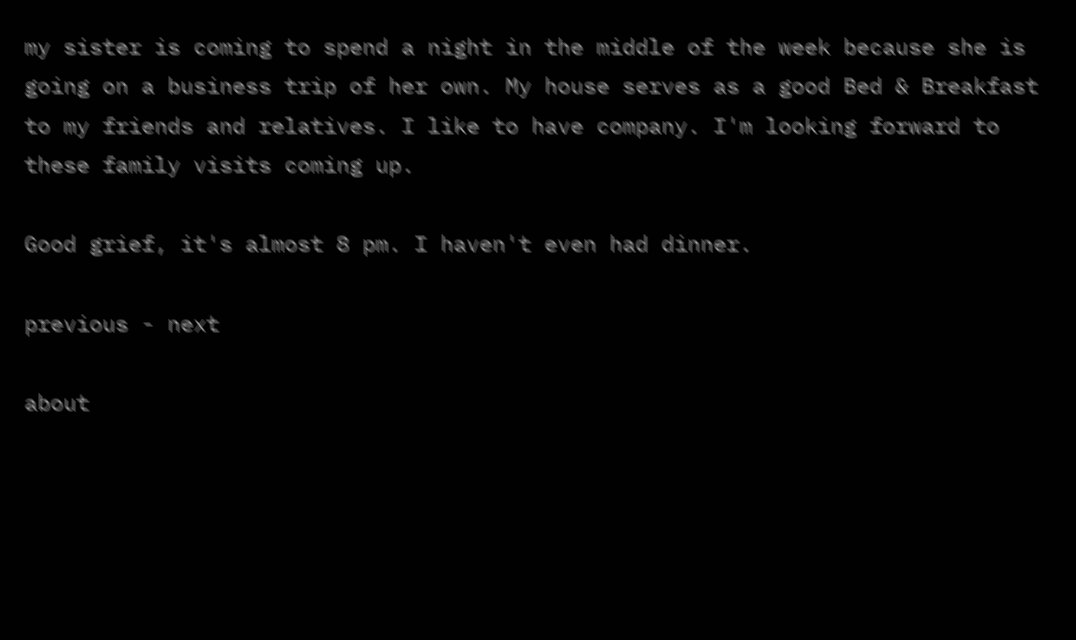my sister is coming to spend a night in the middle of the week because she is going on a business trip of her own. My house serves as a good Bed & Breakfast to my friends and relatives. I like to have company. I'm looking forward to these family visits coming up.

Good grief, it's almost 8 pm. I haven't even had dinner.

previous - next

about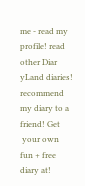me - read my profile! read other Diar
yLand diaries! recommend my diary to a friend! Get
 your own fun + free diary at!